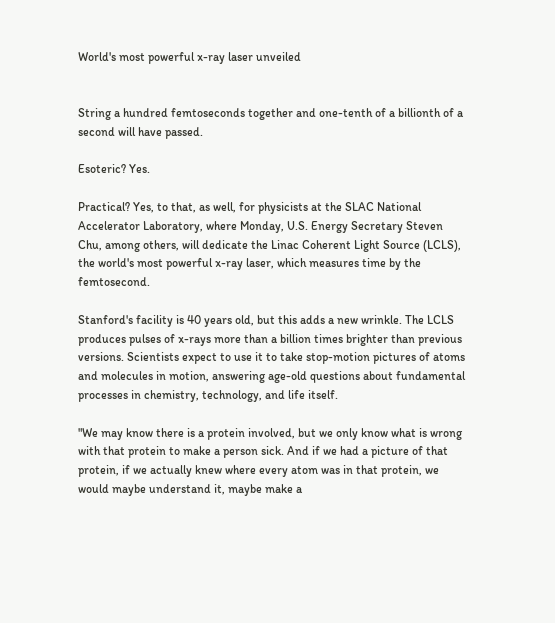World's most powerful x-ray laser unveiled


String a hundred femtoseconds together and one-tenth of a billionth of a second will have passed.

Esoteric? Yes.

Practical? Yes, to that, as well, for physicists at the SLAC National Accelerator Laboratory, where Monday, U.S. Energy Secretary Steven Chu, among others, will dedicate the Linac Coherent Light Source (LCLS), the world's most powerful x-ray laser, which measures time by the femtosecond.

Stanford's facility is 40 years old, but this adds a new wrinkle. The LCLS produces pulses of x-rays more than a billion times brighter than previous versions. Scientists expect to use it to take stop-motion pictures of atoms and molecules in motion, answering age-old questions about fundamental processes in chemistry, technology, and life itself.

"We may know there is a protein involved, but we only know what is wrong with that protein to make a person sick. And if we had a picture of that protein, if we actually knew where every atom was in that protein, we would maybe understand it, maybe make a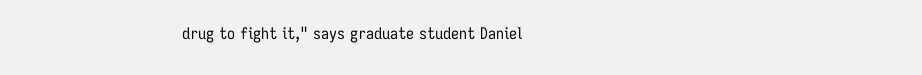drug to fight it," says graduate student Daniel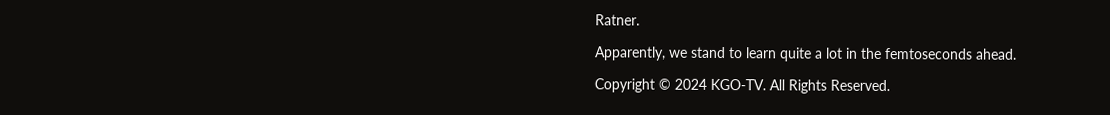Ratner.

Apparently, we stand to learn quite a lot in the femtoseconds ahead.

Copyright © 2024 KGO-TV. All Rights Reserved.